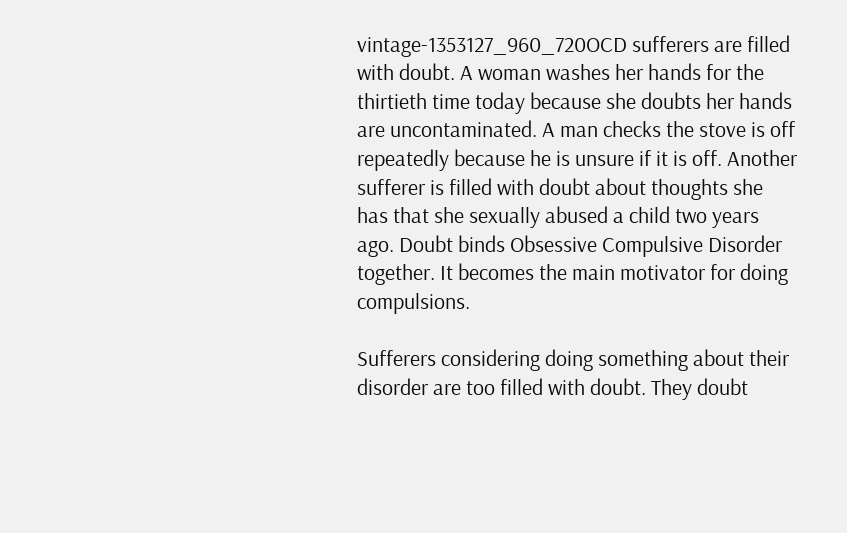vintage-1353127_960_720OCD sufferers are filled with doubt. A woman washes her hands for the thirtieth time today because she doubts her hands are uncontaminated. A man checks the stove is off repeatedly because he is unsure if it is off. Another sufferer is filled with doubt about thoughts she has that she sexually abused a child two years ago. Doubt binds Obsessive Compulsive Disorder together. It becomes the main motivator for doing compulsions.

Sufferers considering doing something about their disorder are too filled with doubt. They doubt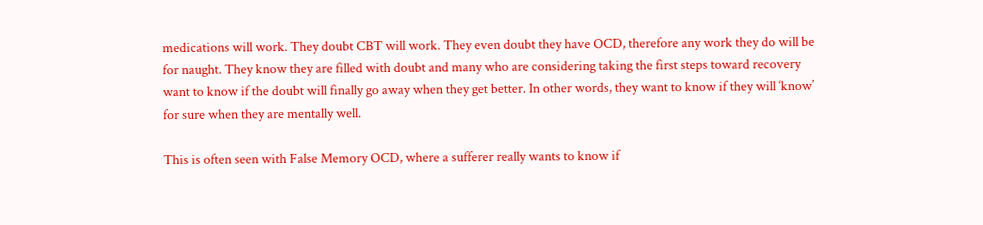medications will work. They doubt CBT will work. They even doubt they have OCD, therefore any work they do will be for naught. They know they are filled with doubt and many who are considering taking the first steps toward recovery want to know if the doubt will finally go away when they get better. In other words, they want to know if they will ‘know’ for sure when they are mentally well.

This is often seen with False Memory OCD, where a sufferer really wants to know if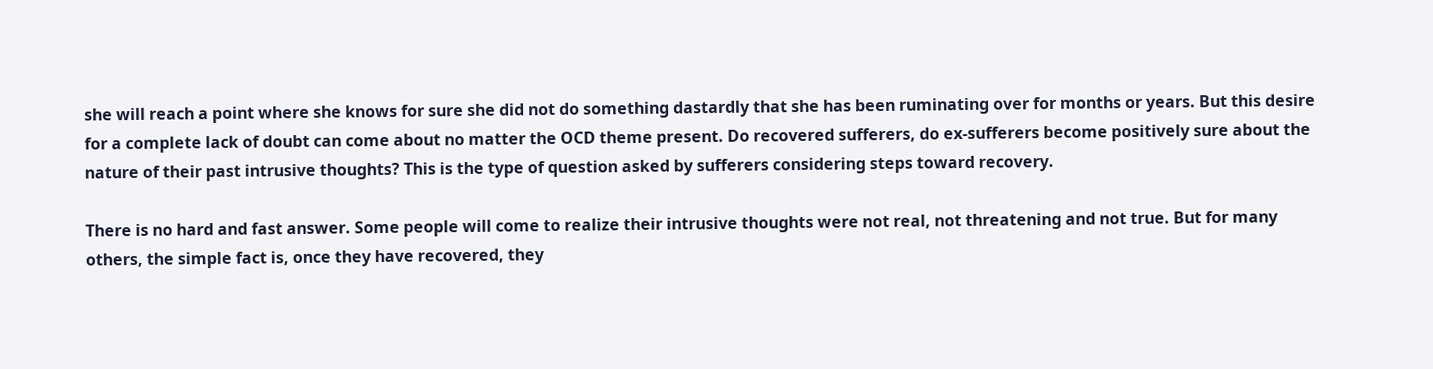she will reach a point where she knows for sure she did not do something dastardly that she has been ruminating over for months or years. But this desire for a complete lack of doubt can come about no matter the OCD theme present. Do recovered sufferers, do ex-sufferers become positively sure about the nature of their past intrusive thoughts? This is the type of question asked by sufferers considering steps toward recovery.

There is no hard and fast answer. Some people will come to realize their intrusive thoughts were not real, not threatening and not true. But for many others, the simple fact is, once they have recovered, they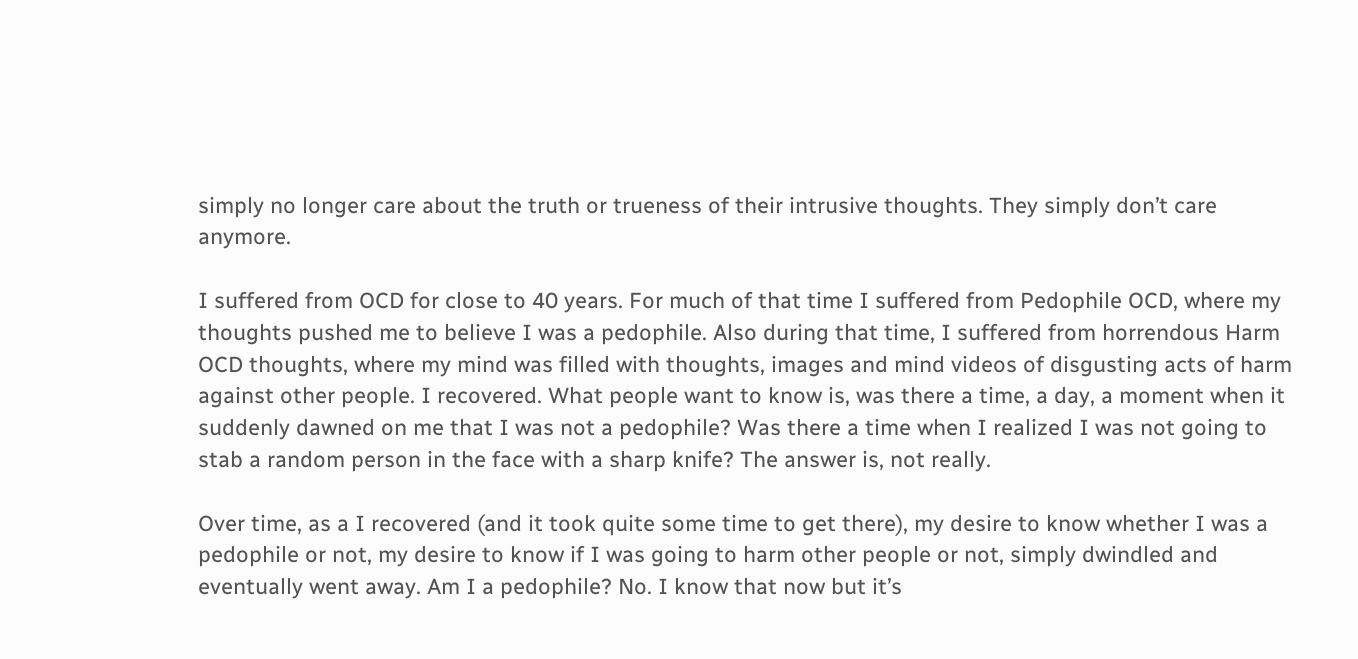simply no longer care about the truth or trueness of their intrusive thoughts. They simply don’t care anymore.

I suffered from OCD for close to 40 years. For much of that time I suffered from Pedophile OCD, where my thoughts pushed me to believe I was a pedophile. Also during that time, I suffered from horrendous Harm OCD thoughts, where my mind was filled with thoughts, images and mind videos of disgusting acts of harm against other people. I recovered. What people want to know is, was there a time, a day, a moment when it suddenly dawned on me that I was not a pedophile? Was there a time when I realized I was not going to stab a random person in the face with a sharp knife? The answer is, not really.

Over time, as a I recovered (and it took quite some time to get there), my desire to know whether I was a pedophile or not, my desire to know if I was going to harm other people or not, simply dwindled and eventually went away. Am I a pedophile? No. I know that now but it’s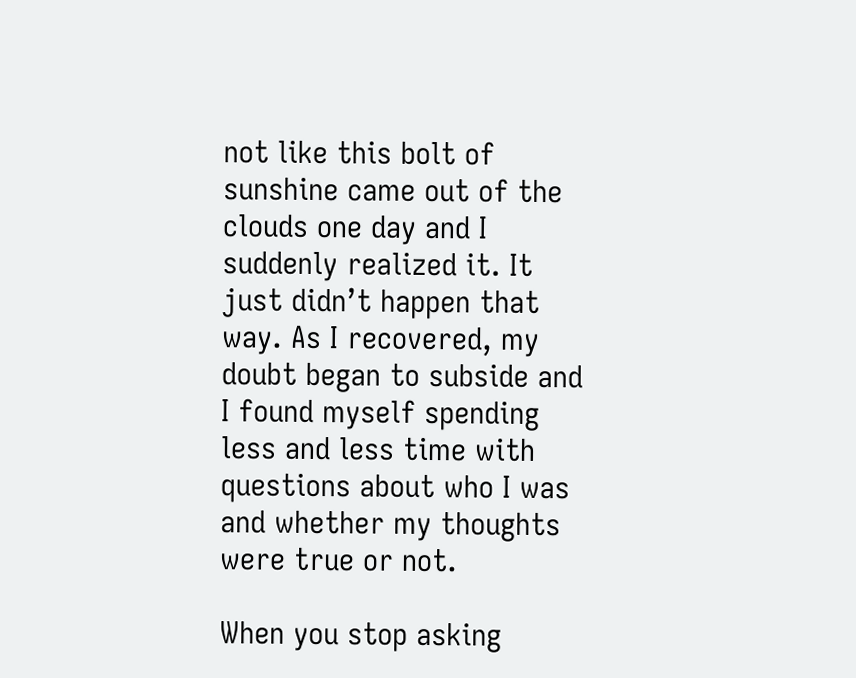not like this bolt of sunshine came out of the clouds one day and I suddenly realized it. It just didn’t happen that way. As I recovered, my doubt began to subside and I found myself spending less and less time with questions about who I was and whether my thoughts were true or not.

When you stop asking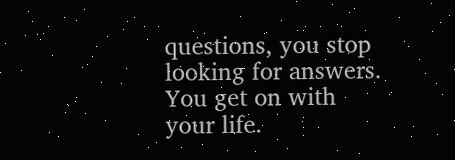questions, you stop looking for answers. You get on with your life.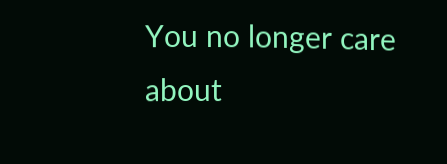You no longer care about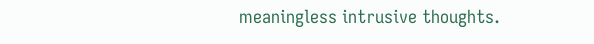meaningless intrusive thoughts.